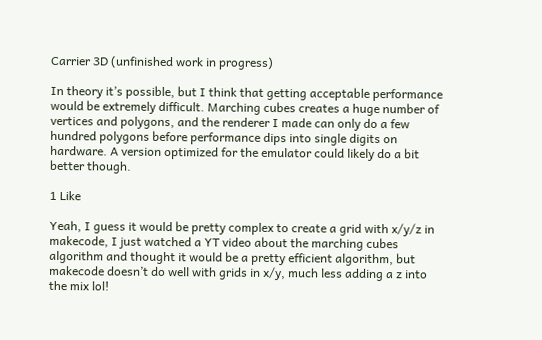Carrier 3D (unfinished work in progress)

In theory it’s possible, but I think that getting acceptable performance would be extremely difficult. Marching cubes creates a huge number of vertices and polygons, and the renderer I made can only do a few hundred polygons before performance dips into single digits on hardware. A version optimized for the emulator could likely do a bit better though.

1 Like

Yeah, I guess it would be pretty complex to create a grid with x/y/z in makecode, I just watched a YT video about the marching cubes algorithm and thought it would be a pretty efficient algorithm, but makecode doesn’t do well with grids in x/y, much less adding a z into the mix lol!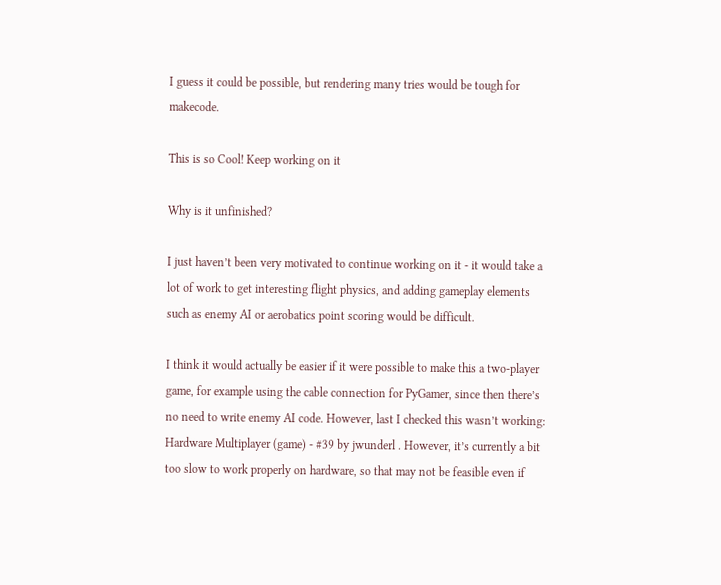I guess it could be possible, but rendering many tries would be tough for makecode.

This is so Cool! Keep working on it

Why is it unfinished?

I just haven’t been very motivated to continue working on it - it would take a lot of work to get interesting flight physics, and adding gameplay elements such as enemy AI or aerobatics point scoring would be difficult.

I think it would actually be easier if it were possible to make this a two-player game, for example using the cable connection for PyGamer, since then there’s no need to write enemy AI code. However, last I checked this wasn’t working: Hardware Multiplayer (game) - #39 by jwunderl . However, it’s currently a bit too slow to work properly on hardware, so that may not be feasible even if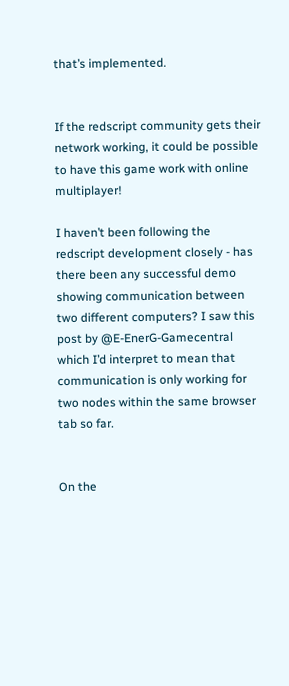that’s implemented.


If the redscript community gets their network working, it could be possible to have this game work with online multiplayer!

I haven’t been following the redscript development closely - has there been any successful demo showing communication between two different computers? I saw this post by @E-EnerG-Gamecentral which I’d interpret to mean that communication is only working for two nodes within the same browser tab so far.


On the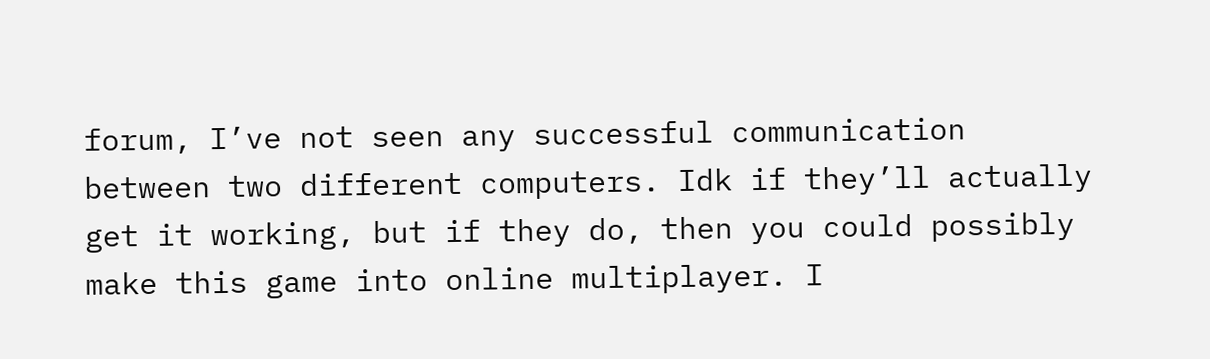forum, I’ve not seen any successful communication between two different computers. Idk if they’ll actually get it working, but if they do, then you could possibly make this game into online multiplayer. I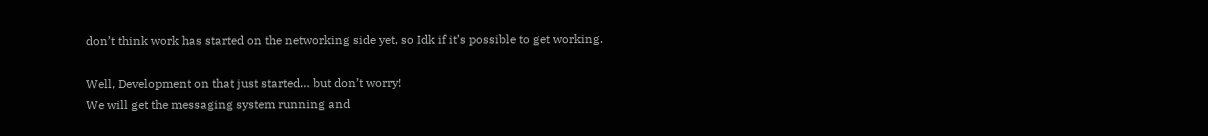don’t think work has started on the networking side yet, so Idk if it’s possible to get working.

Well, Development on that just started… but don’t worry!
We will get the messaging system running and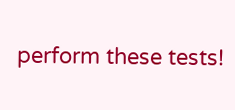perform these tests!